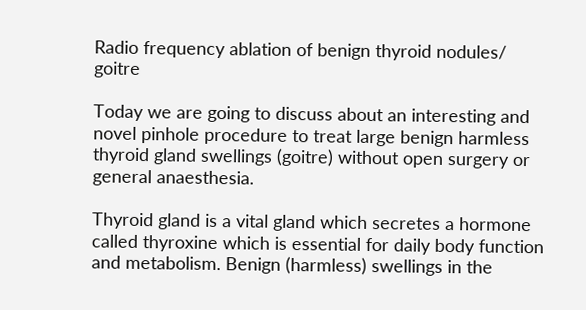Radio frequency ablation of benign thyroid nodules/ goitre

Today we are going to discuss about an interesting and novel pinhole procedure to treat large benign harmless thyroid gland swellings (goitre) without open surgery or general anaesthesia.

Thyroid gland is a vital gland which secretes a hormone called thyroxine which is essential for daily body function and metabolism. Benign (harmless) swellings in the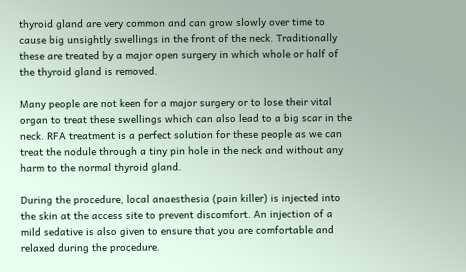thyroid gland are very common and can grow slowly over time to cause big unsightly swellings in the front of the neck. Traditionally these are treated by a major open surgery in which whole or half of the thyroid gland is removed.

Many people are not keen for a major surgery or to lose their vital organ to treat these swellings which can also lead to a big scar in the neck. RFA treatment is a perfect solution for these people as we can treat the nodule through a tiny pin hole in the neck and without any harm to the normal thyroid gland.

During the procedure, local anaesthesia (pain killer) is injected into the skin at the access site to prevent discomfort. An injection of a mild sedative is also given to ensure that you are comfortable and relaxed during the procedure.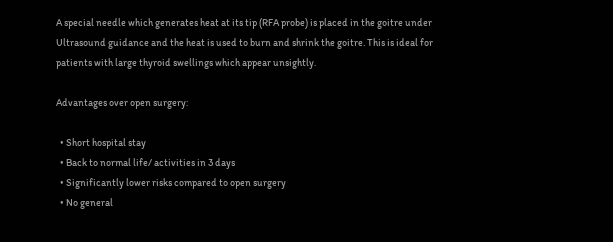A special needle which generates heat at its tip (RFA probe) is placed in the goitre under Ultrasound guidance and the heat is used to burn and shrink the goitre. This is ideal for patients with large thyroid swellings which appear unsightly.

Advantages over open surgery:

  • Short hospital stay
  • Back to normal life/ activities in 3 days
  • Significantly lower risks compared to open surgery
  • No general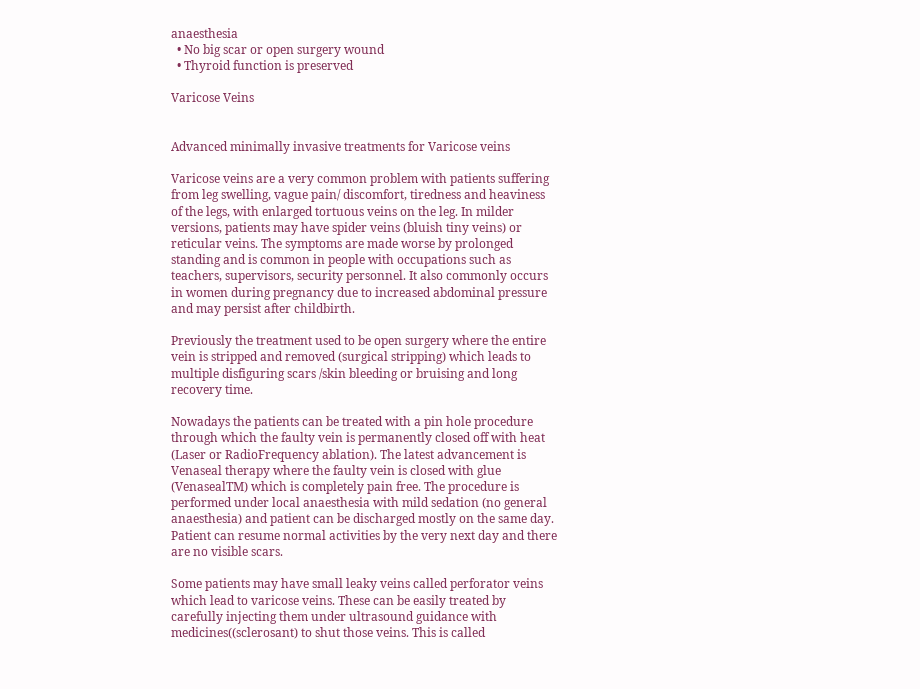anaesthesia
  • No big scar or open surgery wound
  • Thyroid function is preserved

Varicose Veins


Advanced minimally invasive treatments for Varicose veins

Varicose veins are a very common problem with patients suffering from leg swelling, vague pain/ discomfort, tiredness and heaviness of the legs, with enlarged tortuous veins on the leg. In milder versions, patients may have spider veins (bluish tiny veins) or reticular veins. The symptoms are made worse by prolonged standing and is common in people with occupations such as teachers, supervisors, security personnel. It also commonly occurs in women during pregnancy due to increased abdominal pressure and may persist after childbirth.

Previously the treatment used to be open surgery where the entire vein is stripped and removed (surgical stripping) which leads to multiple disfiguring scars /skin bleeding or bruising and long recovery time.

Nowadays the patients can be treated with a pin hole procedure through which the faulty vein is permanently closed off with heat (Laser or RadioFrequency ablation). The latest advancement is Venaseal therapy where the faulty vein is closed with glue (VenasealTM) which is completely pain free. The procedure is performed under local anaesthesia with mild sedation (no general anaesthesia) and patient can be discharged mostly on the same day. Patient can resume normal activities by the very next day and there are no visible scars.

Some patients may have small leaky veins called perforator veins which lead to varicose veins. These can be easily treated by carefully injecting them under ultrasound guidance with medicines((sclerosant) to shut those veins. This is called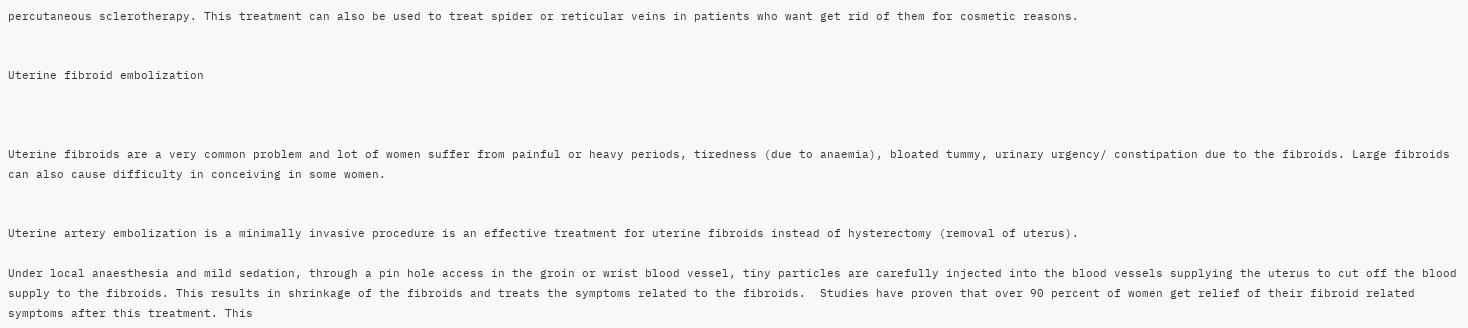percutaneous sclerotherapy. This treatment can also be used to treat spider or reticular veins in patients who want get rid of them for cosmetic reasons.


Uterine fibroid embolization



Uterine fibroids are a very common problem and lot of women suffer from painful or heavy periods, tiredness (due to anaemia), bloated tummy, urinary urgency/ constipation due to the fibroids. Large fibroids can also cause difficulty in conceiving in some women.


Uterine artery embolization is a minimally invasive procedure is an effective treatment for uterine fibroids instead of hysterectomy (removal of uterus).

Under local anaesthesia and mild sedation, through a pin hole access in the groin or wrist blood vessel, tiny particles are carefully injected into the blood vessels supplying the uterus to cut off the blood supply to the fibroids. This results in shrinkage of the fibroids and treats the symptoms related to the fibroids.  Studies have proven that over 90 percent of women get relief of their fibroid related symptoms after this treatment. This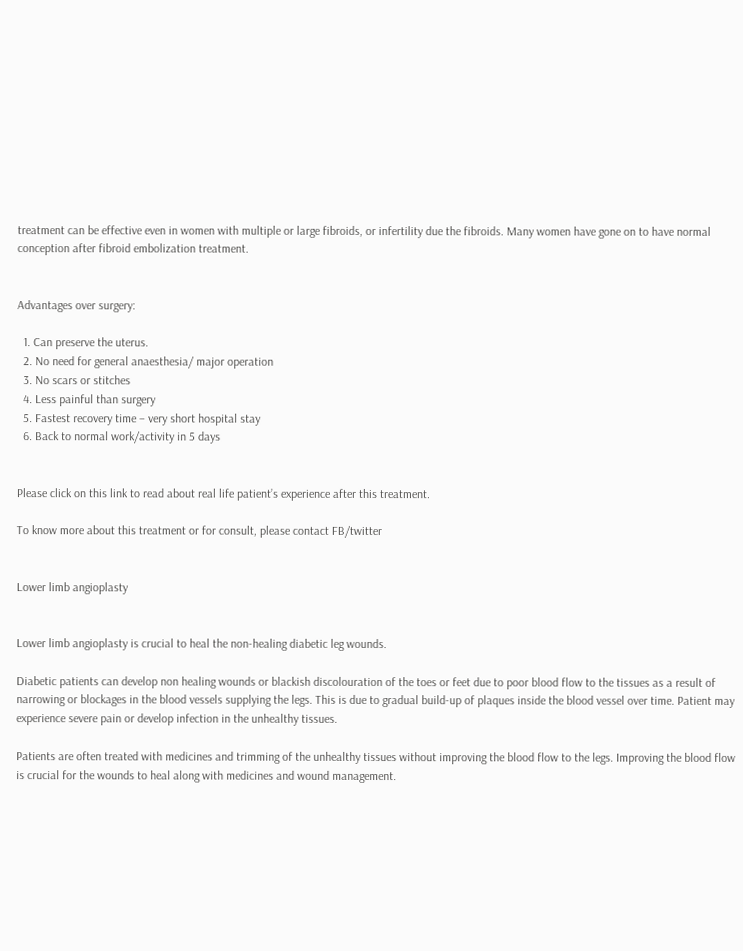treatment can be effective even in women with multiple or large fibroids, or infertility due the fibroids. Many women have gone on to have normal conception after fibroid embolization treatment.


Advantages over surgery:

  1. Can preserve the uterus.
  2. No need for general anaesthesia/ major operation
  3. No scars or stitches
  4. Less painful than surgery
  5. Fastest recovery time – very short hospital stay
  6. Back to normal work/activity in 5 days


Please click on this link to read about real life patient’s experience after this treatment.

To know more about this treatment or for consult, please contact FB/twitter


Lower limb angioplasty


Lower limb angioplasty is crucial to heal the non-healing diabetic leg wounds.

Diabetic patients can develop non healing wounds or blackish discolouration of the toes or feet due to poor blood flow to the tissues as a result of narrowing or blockages in the blood vessels supplying the legs. This is due to gradual build-up of plaques inside the blood vessel over time. Patient may experience severe pain or develop infection in the unhealthy tissues.

Patients are often treated with medicines and trimming of the unhealthy tissues without improving the blood flow to the legs. Improving the blood flow is crucial for the wounds to heal along with medicines and wound management.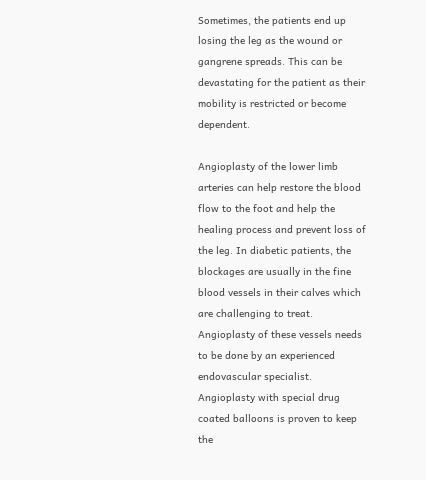Sometimes, the patients end up losing the leg as the wound or gangrene spreads. This can be devastating for the patient as their mobility is restricted or become dependent.

Angioplasty of the lower limb arteries can help restore the blood flow to the foot and help the healing process and prevent loss of the leg. In diabetic patients, the blockages are usually in the fine blood vessels in their calves which are challenging to treat. Angioplasty of these vessels needs to be done by an experienced endovascular specialist. Angioplasty with special drug coated balloons is proven to keep the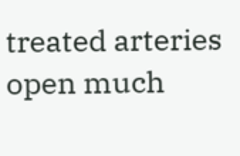treated arteries open much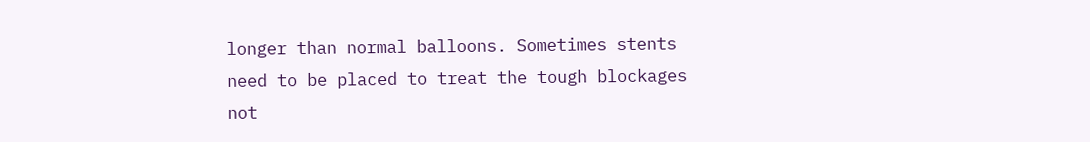longer than normal balloons. Sometimes stents need to be placed to treat the tough blockages not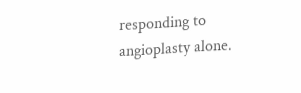responding to angioplasty alone.